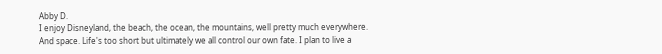Abby D.
I enjoy Disneyland, the beach, the ocean, the mountains, well pretty much everywhere. And space. Life's too short but ultimately we all control our own fate. I plan to live a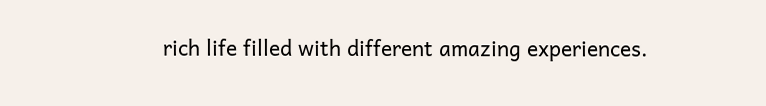rich life filled with different amazing experiences.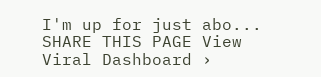I'm up for just abo...
SHARE THIS PAGE View Viral Dashboard ›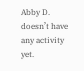Abby D. doesn’t have any activity yet.